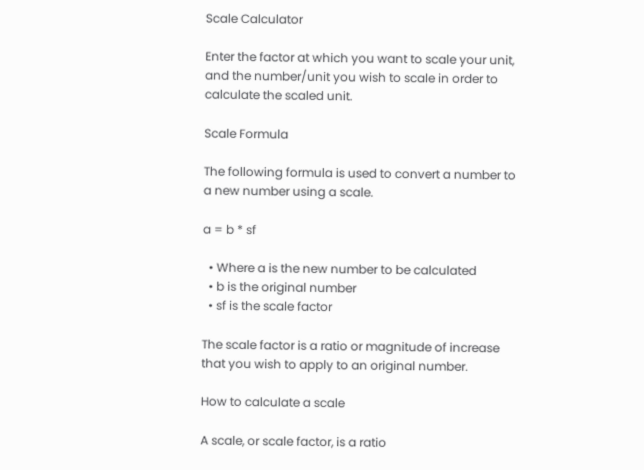Scale Calculator

Enter the factor at which you want to scale your unit, and the number/unit you wish to scale in order to calculate the scaled unit.

Scale Formula

The following formula is used to convert a number to a new number using a scale.

a = b * sf

  • Where a is the new number to be calculated
  • b is the original number
  • sf is the scale factor

The scale factor is a ratio or magnitude of increase that you wish to apply to an original number.

How to calculate a scale

A scale, or scale factor, is a ratio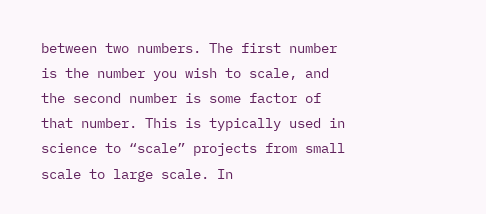between two numbers. The first number is the number you wish to scale, and the second number is some factor of that number. This is typically used in science to “scale” projects from small scale to large scale. In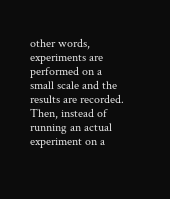other words, experiments are performed on a small scale and the results are recorded. Then, instead of running an actual experiment on a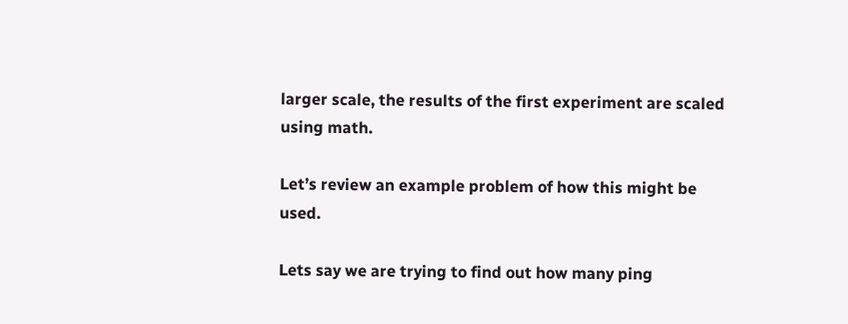larger scale, the results of the first experiment are scaled using math.

Let’s review an example problem of how this might be used.

Lets say we are trying to find out how many ping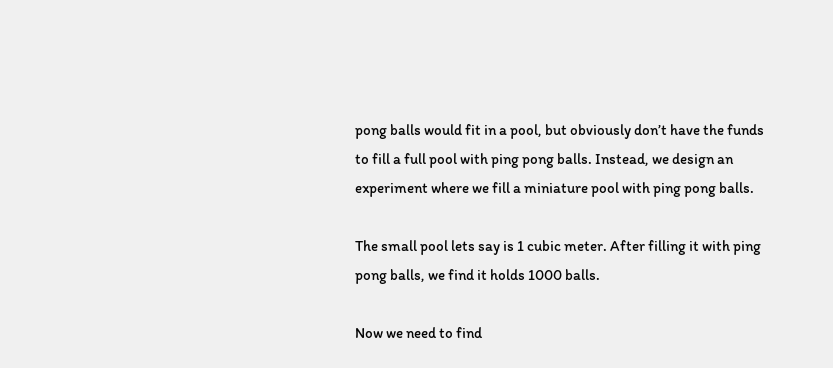pong balls would fit in a pool, but obviously don’t have the funds to fill a full pool with ping pong balls. Instead, we design an experiment where we fill a miniature pool with ping pong balls.

The small pool lets say is 1 cubic meter. After filling it with ping pong balls, we find it holds 1000 balls.

Now we need to find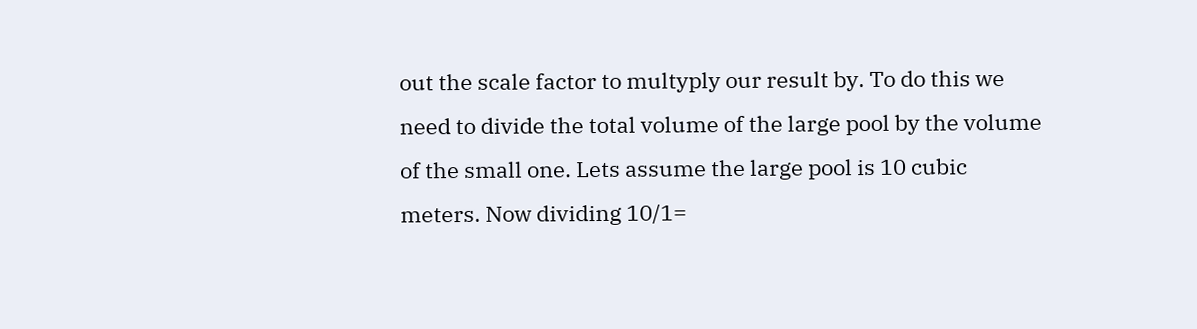out the scale factor to multyply our result by. To do this we need to divide the total volume of the large pool by the volume of the small one. Lets assume the large pool is 10 cubic meters. Now dividing 10/1=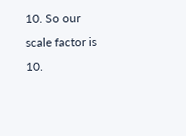10. So our scale factor is 10.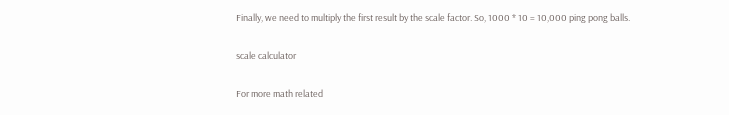Finally, we need to multiply the first result by the scale factor. So, 1000 * 10 = 10,000 ping pong balls.

scale calculator

For more math related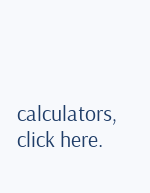calculators, click here.